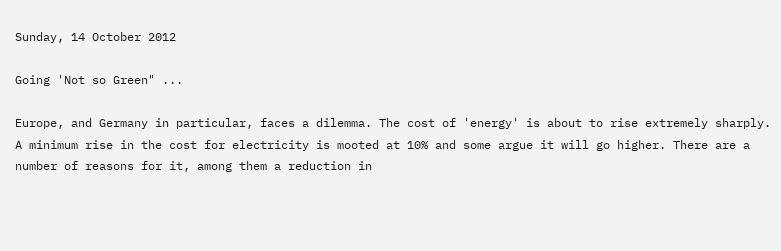Sunday, 14 October 2012

Going 'Not so Green" ...

Europe, and Germany in particular, faces a dilemma. The cost of 'energy' is about to rise extremely sharply. A minimum rise in the cost for electricity is mooted at 10% and some argue it will go higher. There are a number of reasons for it, among them a reduction in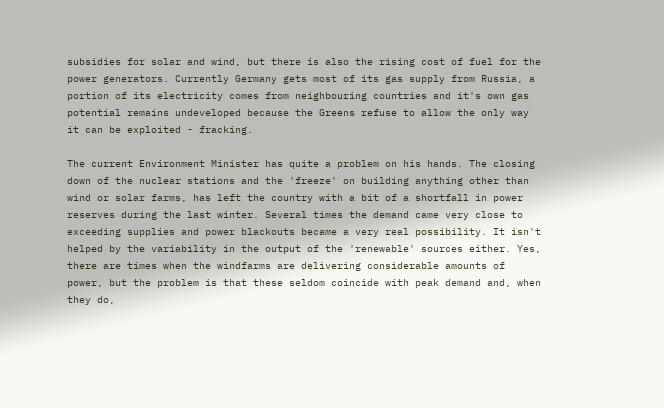subsidies for solar and wind, but there is also the rising cost of fuel for the power generators. Currently Germany gets most of its gas supply from Russia, a portion of its electricity comes from neighbouring countries and it's own gas potential remains undeveloped because the Greens refuse to allow the only way it can be exploited - fracking.

The current Environment Minister has quite a problem on his hands. The closing down of the nuclear stations and the 'freeze' on building anything other than wind or solar farms, has left the country with a bit of a shortfall in power reserves during the last winter. Several times the demand came very close to exceeding supplies and power blackouts became a very real possibility. It isn't helped by the variability in the output of the 'renewable' sources either. Yes, there are times when the windfarms are delivering considerable amounts of power, but the problem is that these seldom coincide with peak demand and, when they do,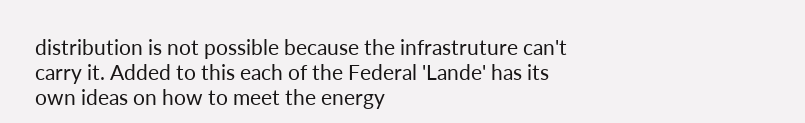distribution is not possible because the infrastruture can't carry it. Added to this each of the Federal 'Lande' has its own ideas on how to meet the energy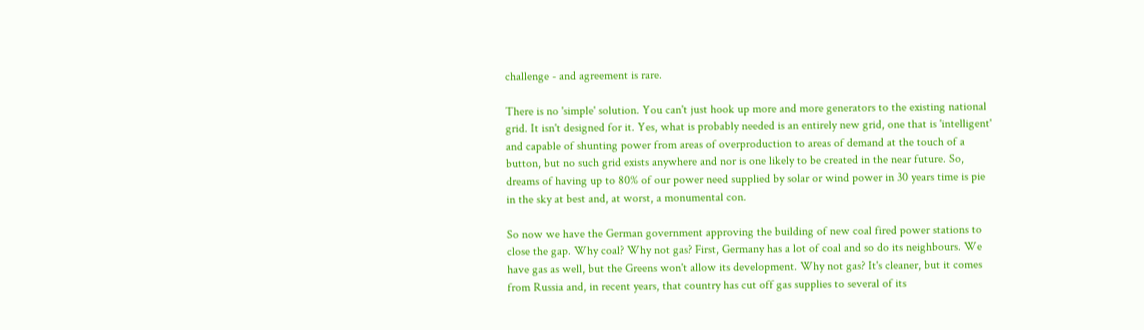challenge - and agreement is rare.

There is no 'simple' solution. You can't just hook up more and more generators to the existing national grid. It isn't designed for it. Yes, what is probably needed is an entirely new grid, one that is 'intelligent' and capable of shunting power from areas of overproduction to areas of demand at the touch of a button, but no such grid exists anywhere and nor is one likely to be created in the near future. So, dreams of having up to 80% of our power need supplied by solar or wind power in 30 years time is pie in the sky at best and, at worst, a monumental con.

So now we have the German government approving the building of new coal fired power stations to close the gap. Why coal? Why not gas? First, Germany has a lot of coal and so do its neighbours. We have gas as well, but the Greens won't allow its development. Why not gas? It's cleaner, but it comes from Russia and, in recent years, that country has cut off gas supplies to several of its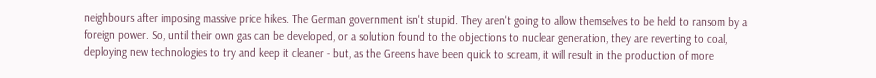neighbours after imposing massive price hikes. The German government isn't stupid. They aren't going to allow themselves to be held to ransom by a foreign power. So, until their own gas can be developed, or a solution found to the objections to nuclear generation, they are reverting to coal, deploying new technologies to try and keep it cleaner - but, as the Greens have been quick to scream, it will result in the production of more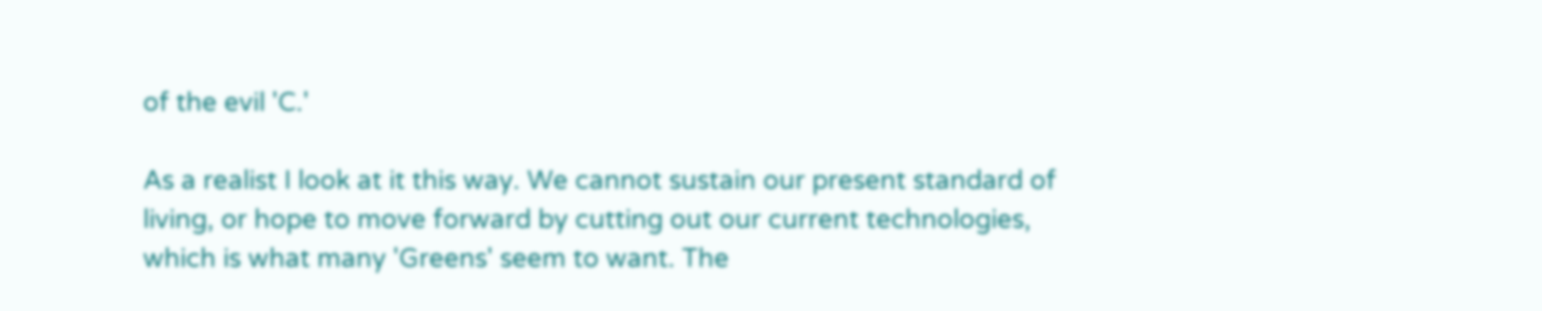of the evil 'C.'

As a realist I look at it this way. We cannot sustain our present standard of living, or hope to move forward by cutting out our current technologies, which is what many 'Greens' seem to want. The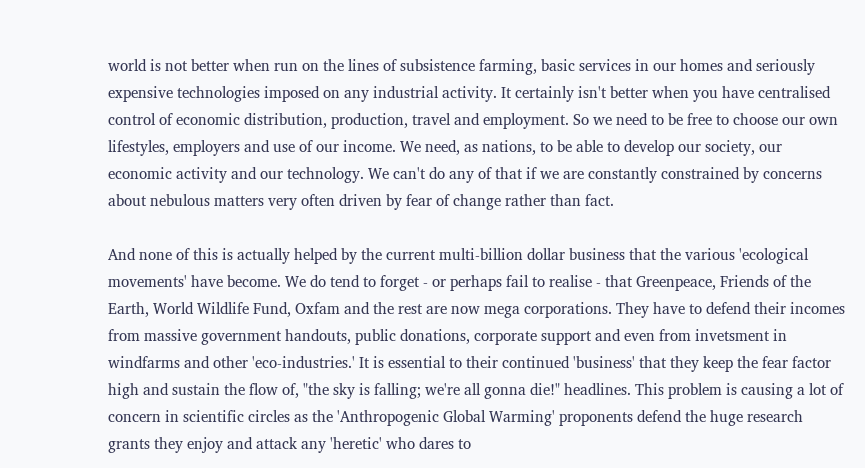world is not better when run on the lines of subsistence farming, basic services in our homes and seriously expensive technologies imposed on any industrial activity. It certainly isn't better when you have centralised control of economic distribution, production, travel and employment. So we need to be free to choose our own lifestyles, employers and use of our income. We need, as nations, to be able to develop our society, our economic activity and our technology. We can't do any of that if we are constantly constrained by concerns about nebulous matters very often driven by fear of change rather than fact.

And none of this is actually helped by the current multi-billion dollar business that the various 'ecological movements' have become. We do tend to forget - or perhaps fail to realise - that Greenpeace, Friends of the Earth, World Wildlife Fund, Oxfam and the rest are now mega corporations. They have to defend their incomes from massive government handouts, public donations, corporate support and even from invetsment in windfarms and other 'eco-industries.' It is essential to their continued 'business' that they keep the fear factor high and sustain the flow of, "the sky is falling; we're all gonna die!" headlines. This problem is causing a lot of concern in scientific circles as the 'Anthropogenic Global Warming' proponents defend the huge research grants they enjoy and attack any 'heretic' who dares to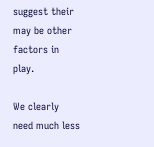suggest their may be other factors in play.

We clearly need much less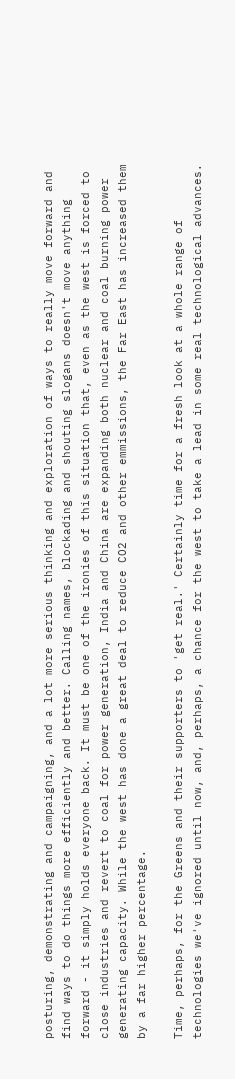posturing, demonstrating and campaigning, and a lot more serious thinking and exploration of ways to really move forward and find ways to do things more efficiently and better. Calling names, blockading and shouting slogans doesn't move anything forward - it simply holds everyone back. It must be one of the ironies of this situation that, even as the west is forced to close industries and revert to coal for power generation, India and China are expanding both nuclear and coal burning power generating capacity. While the west has done a great deal to reduce CO2 and other emmissions, the Far East has increased them by a far higher percentage.

Time, perhaps, for the Greens and their supporters to 'get real.' Certainly time for a fresh look at a whole range of technologies we've ignored until now, and, perhaps, a chance for the west to take a lead in some real technological advances.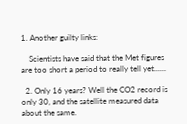1. Another guilty links:

    Scientists have said that the Met figures are too short a period to really tell yet......

  2. Only 16 years? Well the CO2 record is only 30, and the satellite measured data about the same.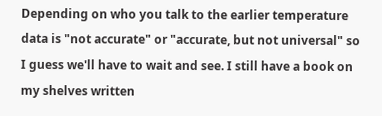Depending on who you talk to the earlier temperature data is "not accurate" or "accurate, but not universal" so I guess we'll have to wait and see. I still have a book on my shelves written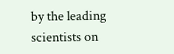by the leading scientists on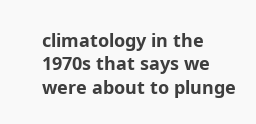climatology in the 1970s that says we were about to plunge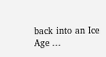back into an Ice Age ...